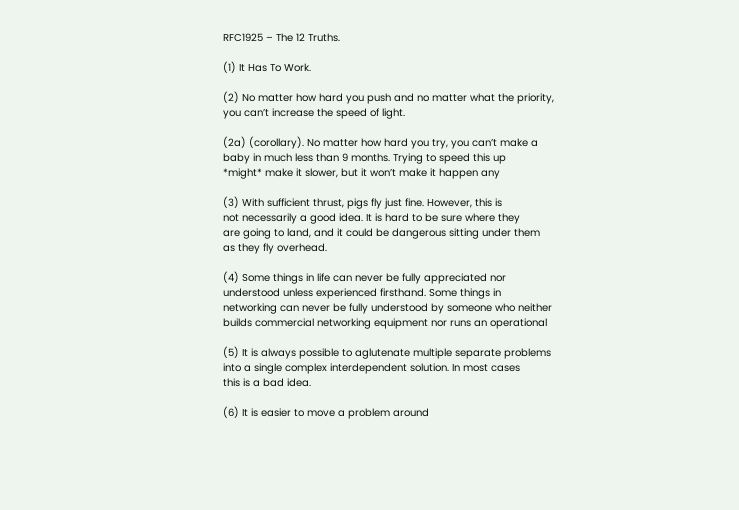RFC1925 – The 12 Truths.

(1) It Has To Work.

(2) No matter how hard you push and no matter what the priority,
you can’t increase the speed of light.

(2a) (corollary). No matter how hard you try, you can’t make a
baby in much less than 9 months. Trying to speed this up
*might* make it slower, but it won’t make it happen any

(3) With sufficient thrust, pigs fly just fine. However, this is
not necessarily a good idea. It is hard to be sure where they
are going to land, and it could be dangerous sitting under them
as they fly overhead.

(4) Some things in life can never be fully appreciated nor
understood unless experienced firsthand. Some things in
networking can never be fully understood by someone who neither
builds commercial networking equipment nor runs an operational

(5) It is always possible to aglutenate multiple separate problems
into a single complex interdependent solution. In most cases
this is a bad idea.

(6) It is easier to move a problem around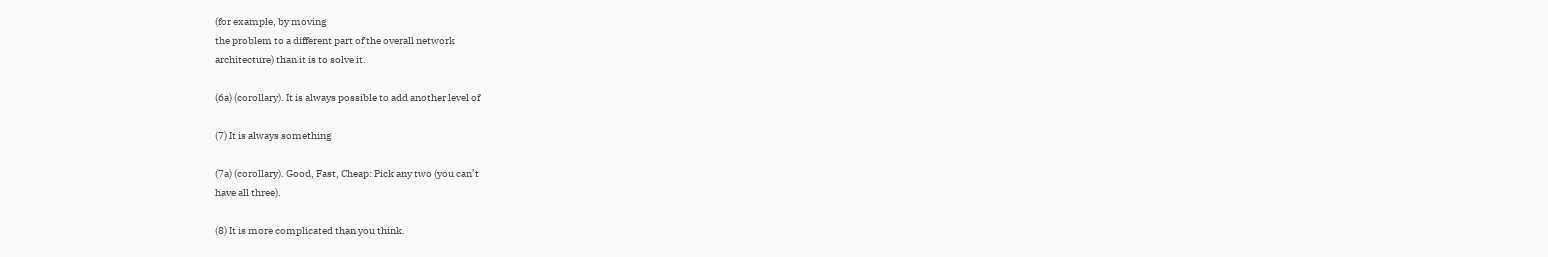(for example, by moving
the problem to a different part of the overall network
architecture) than it is to solve it.

(6a) (corollary). It is always possible to add another level of

(7) It is always something

(7a) (corollary). Good, Fast, Cheap: Pick any two (you can’t
have all three).

(8) It is more complicated than you think.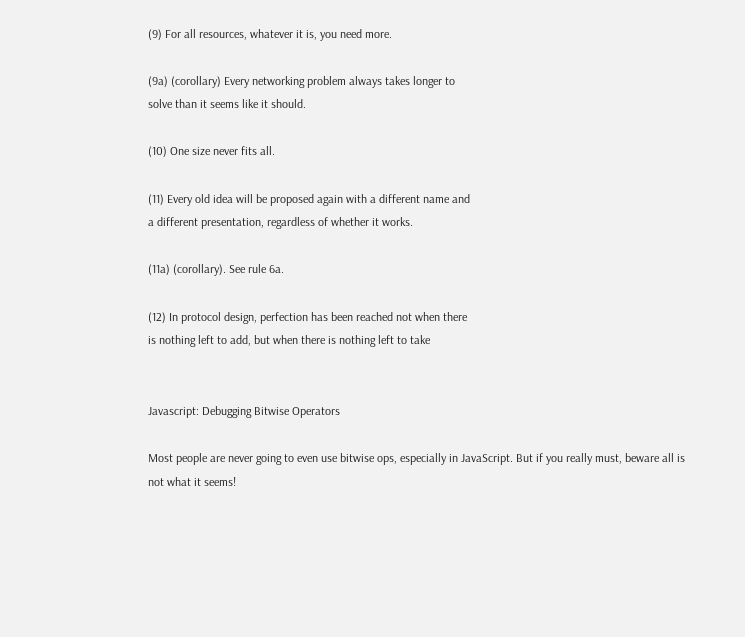(9) For all resources, whatever it is, you need more.

(9a) (corollary) Every networking problem always takes longer to
solve than it seems like it should.

(10) One size never fits all.

(11) Every old idea will be proposed again with a different name and
a different presentation, regardless of whether it works.

(11a) (corollary). See rule 6a.

(12) In protocol design, perfection has been reached not when there
is nothing left to add, but when there is nothing left to take


Javascript: Debugging Bitwise Operators

Most people are never going to even use bitwise ops, especially in JavaScript. But if you really must, beware all is not what it seems!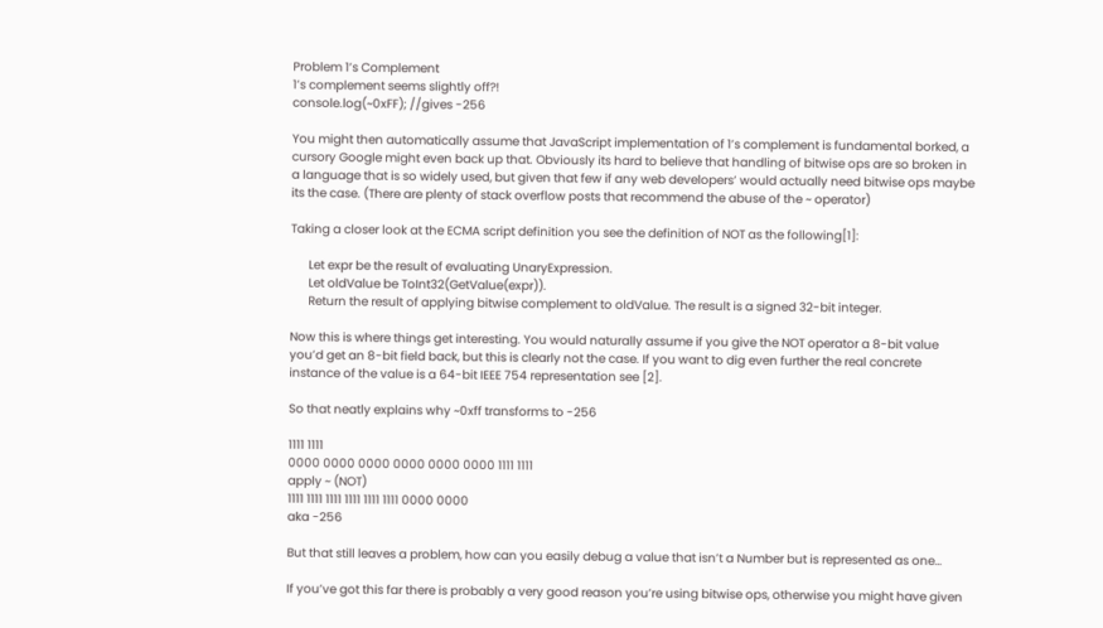Problem 1’s Complement
1’s complement seems slightly off?!
console.log(~0xFF); //gives -256

You might then automatically assume that JavaScript implementation of 1’s complement is fundamental borked, a cursory Google might even back up that. Obviously its hard to believe that handling of bitwise ops are so broken in a language that is so widely used, but given that few if any web developers’ would actually need bitwise ops maybe its the case. (There are plenty of stack overflow posts that recommend the abuse of the ~ operator)

Taking a closer look at the ECMA script definition you see the definition of NOT as the following[1]:

      Let expr be the result of evaluating UnaryExpression.
      Let oldValue be ToInt32(GetValue(expr)).
      Return the result of applying bitwise complement to oldValue. The result is a signed 32-bit integer.

Now this is where things get interesting. You would naturally assume if you give the NOT operator a 8-bit value you’d get an 8-bit field back, but this is clearly not the case. If you want to dig even further the real concrete instance of the value is a 64-bit IEEE 754 representation see [2].

So that neatly explains why ~0xff transforms to -256

1111 1111
0000 0000 0000 0000 0000 0000 1111 1111
apply ~ (NOT)
1111 1111 1111 1111 1111 1111 0000 0000
aka -256

But that still leaves a problem, how can you easily debug a value that isn’t a Number but is represented as one…

If you’ve got this far there is probably a very good reason you’re using bitwise ops, otherwise you might have given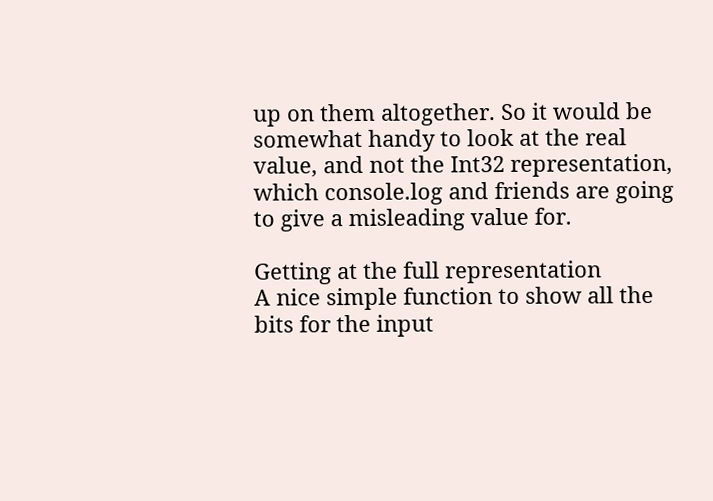up on them altogether. So it would be somewhat handy to look at the real value, and not the Int32 representation, which console.log and friends are going to give a misleading value for.

Getting at the full representation
A nice simple function to show all the bits for the input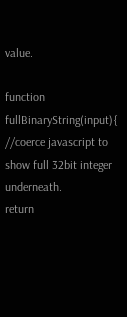value.

function fullBinaryString(input){
//coerce javascript to show full 32bit integer underneath.
return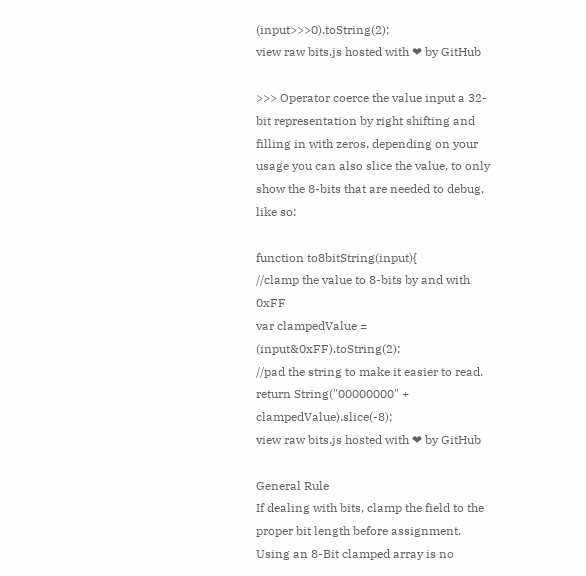(input>>>0).toString(2);
view raw bits.js hosted with ❤ by GitHub

>>> Operator coerce the value input a 32-bit representation by right shifting and filling in with zeros, depending on your usage you can also slice the value, to only show the 8-bits that are needed to debug, like so:

function to8bitString(input){
//clamp the value to 8-bits by and with 0xFF
var clampedValue = (input&0xFF).toString(2);
//pad the string to make it easier to read.
return String("00000000" + clampedValue).slice(-8);
view raw bits.js hosted with ❤ by GitHub

General Rule
If dealing with bits, clamp the field to the proper bit length before assignment. Using an 8-Bit clamped array is no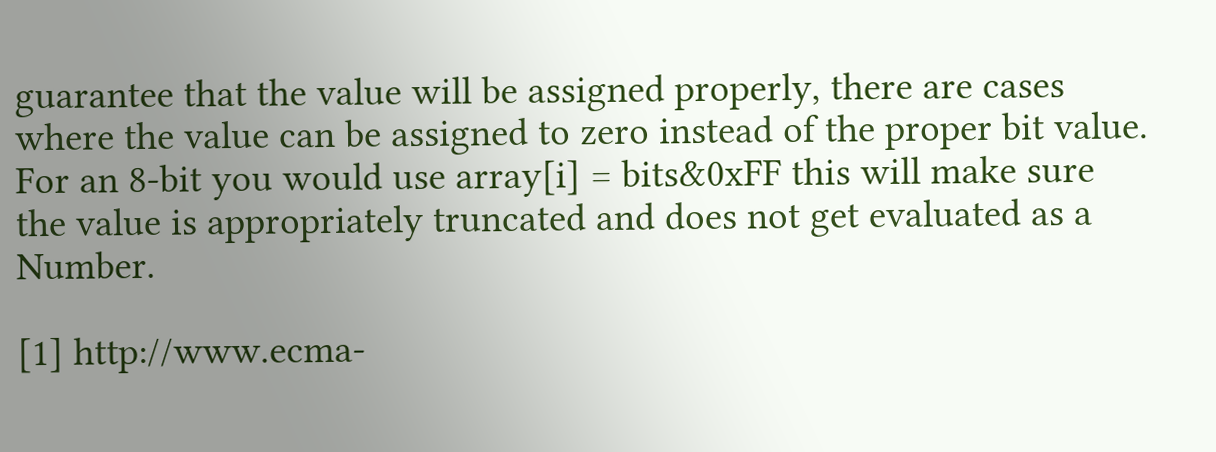guarantee that the value will be assigned properly, there are cases where the value can be assigned to zero instead of the proper bit value. For an 8-bit you would use array[i] = bits&0xFF this will make sure the value is appropriately truncated and does not get evaluated as a Number.

[1] http://www.ecma-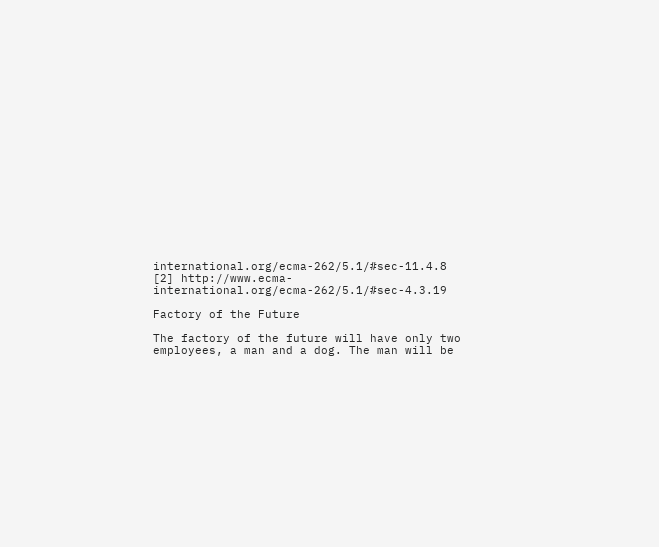international.org/ecma-262/5.1/#sec-11.4.8
[2] http://www.ecma-international.org/ecma-262/5.1/#sec-4.3.19

Factory of the Future

The factory of the future will have only two employees, a man and a dog. The man will be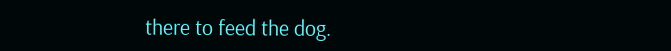there to feed the dog.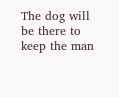The dog will be there to keep the man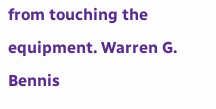from touching the equipment. Warren G. Bennis